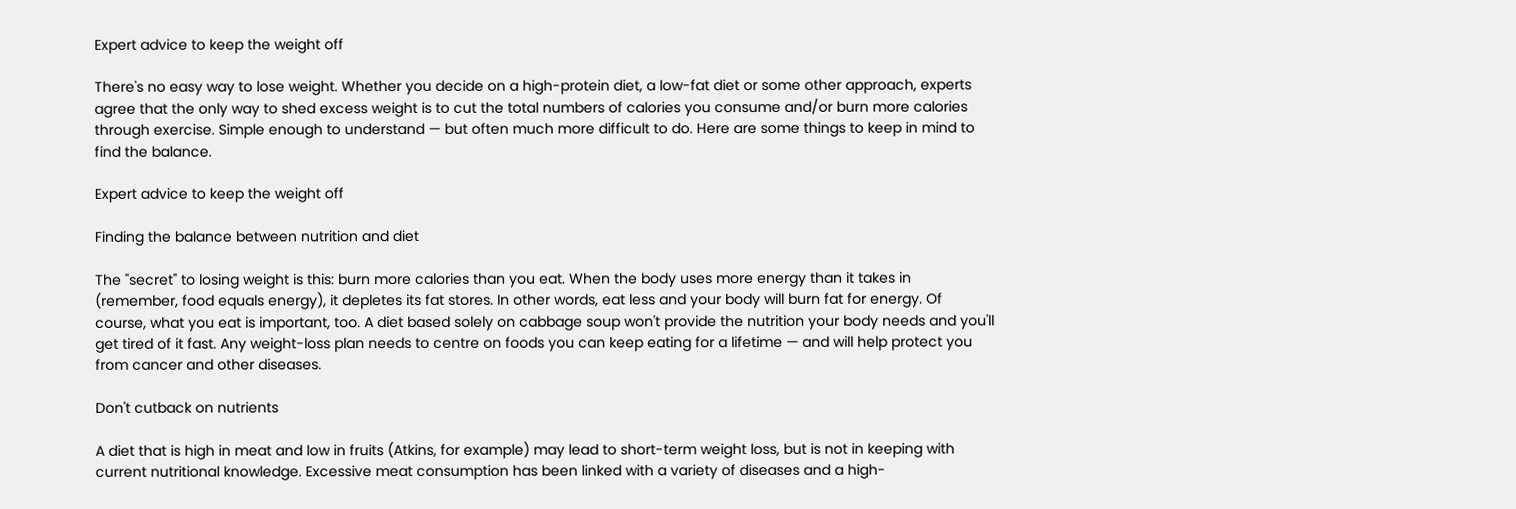Expert advice to keep the weight off

There's no easy way to lose weight. Whether you decide on a high-protein diet, a low-fat diet or some other approach, experts agree that the only way to shed excess weight is to cut the total numbers of calories you consume and/or burn more calories through exercise. Simple enough to understand — but often much more difficult to do. Here are some things to keep in mind to find the balance.

Expert advice to keep the weight off

Finding the balance between nutrition and diet

The "secret" to losing weight is this: burn more calories than you eat. When the body uses more energy than it takes in (remember, food equals energy), it depletes its fat stores. In other words, eat less and your body will burn fat for energy. Of course, what you eat is important, too. A diet based solely on cabbage soup won't provide the nutrition your body needs and you'll get tired of it fast. Any weight-loss plan needs to centre on foods you can keep eating for a lifetime — and will help protect you from cancer and other diseases.

Don't cutback on nutrients

A diet that is high in meat and low in fruits (Atkins, for example) may lead to short-term weight loss, but is not in keeping with current nutritional knowledge. Excessive meat consumption has been linked with a variety of diseases and a high-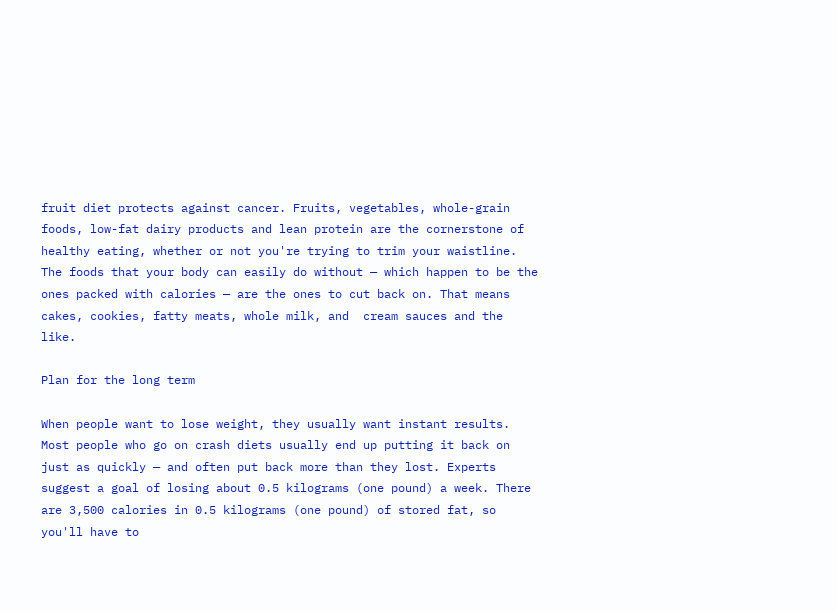fruit diet protects against cancer. Fruits, vegetables, whole-grain foods, low-fat dairy products and lean protein are the cornerstone of healthy eating, whether or not you're trying to trim your waistline. The foods that your body can easily do without — which happen to be the ones packed with calories — are the ones to cut back on. That means cakes, cookies, fatty meats, whole milk, and  cream sauces and the like.

Plan for the long term

When people want to lose weight, they usually want instant results. Most people who go on crash diets usually end up putting it back on just as quickly — and often put back more than they lost. Experts suggest a goal of losing about 0.5 kilograms (one pound) a week. There are 3,500 calories in 0.5 kilograms (one pound) of stored fat, so you'll have to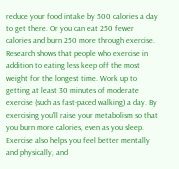reduce your food intake by 500 calories a day to get there. Or you can eat 250 fewer calories and burn 250 more through exercise. Research shows that people who exercise in addition to eating less keep off the most weight for the longest time. Work up to getting at least 30 minutes of moderate exercise (such as fast-paced walking) a day. By exercising you'll raise your metabolism so that you burn more calories, even as you sleep. Exercise also helps you feel better mentally and physically, and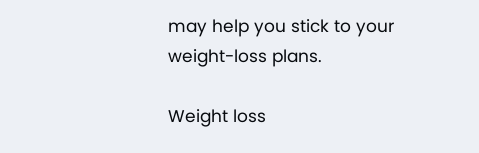may help you stick to your weight-loss plans.

Weight loss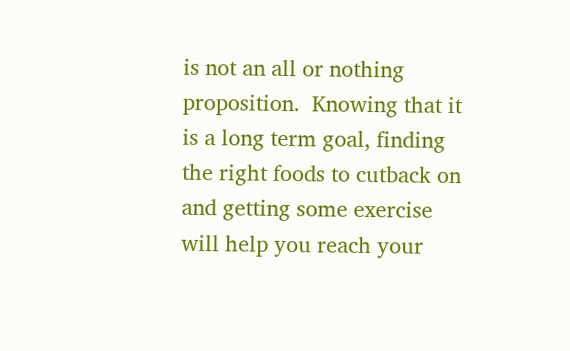is not an all or nothing proposition.  Knowing that it is a long term goal, finding the right foods to cutback on and getting some exercise will help you reach your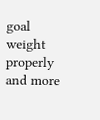goal weight properly and more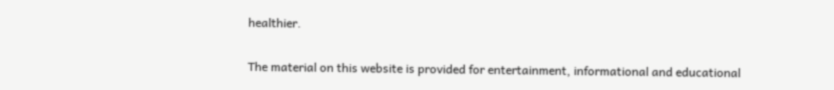healthier.

The material on this website is provided for entertainment, informational and educational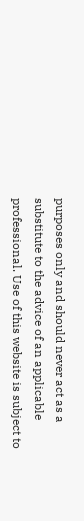purposes only and should never act as a substitute to the advice of an applicable professional. Use of this website is subject to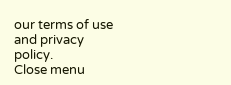our terms of use and privacy policy.
Close menu